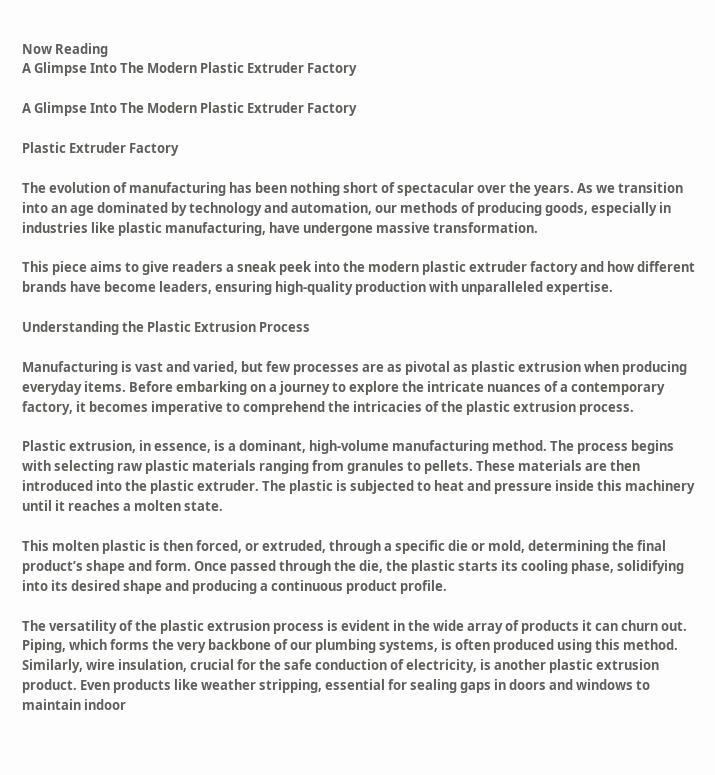Now Reading
A Glimpse Into The Modern Plastic Extruder Factory

A Glimpse Into The Modern Plastic Extruder Factory

Plastic Extruder Factory

The evolution of manufacturing has been nothing short of spectacular over the years. As we transition into an age dominated by technology and automation, our methods of producing goods, especially in industries like plastic manufacturing, have undergone massive transformation.

This piece aims to give readers a sneak peek into the modern plastic extruder factory and how different brands have become leaders, ensuring high-quality production with unparalleled expertise.

Understanding the Plastic Extrusion Process

Manufacturing is vast and varied, but few processes are as pivotal as plastic extrusion when producing everyday items. Before embarking on a journey to explore the intricate nuances of a contemporary factory, it becomes imperative to comprehend the intricacies of the plastic extrusion process.

Plastic extrusion, in essence, is a dominant, high-volume manufacturing method. The process begins with selecting raw plastic materials ranging from granules to pellets. These materials are then introduced into the plastic extruder. The plastic is subjected to heat and pressure inside this machinery until it reaches a molten state.

This molten plastic is then forced, or extruded, through a specific die or mold, determining the final product’s shape and form. Once passed through the die, the plastic starts its cooling phase, solidifying into its desired shape and producing a continuous product profile.

The versatility of the plastic extrusion process is evident in the wide array of products it can churn out. Piping, which forms the very backbone of our plumbing systems, is often produced using this method. Similarly, wire insulation, crucial for the safe conduction of electricity, is another plastic extrusion product. Even products like weather stripping, essential for sealing gaps in doors and windows to maintain indoor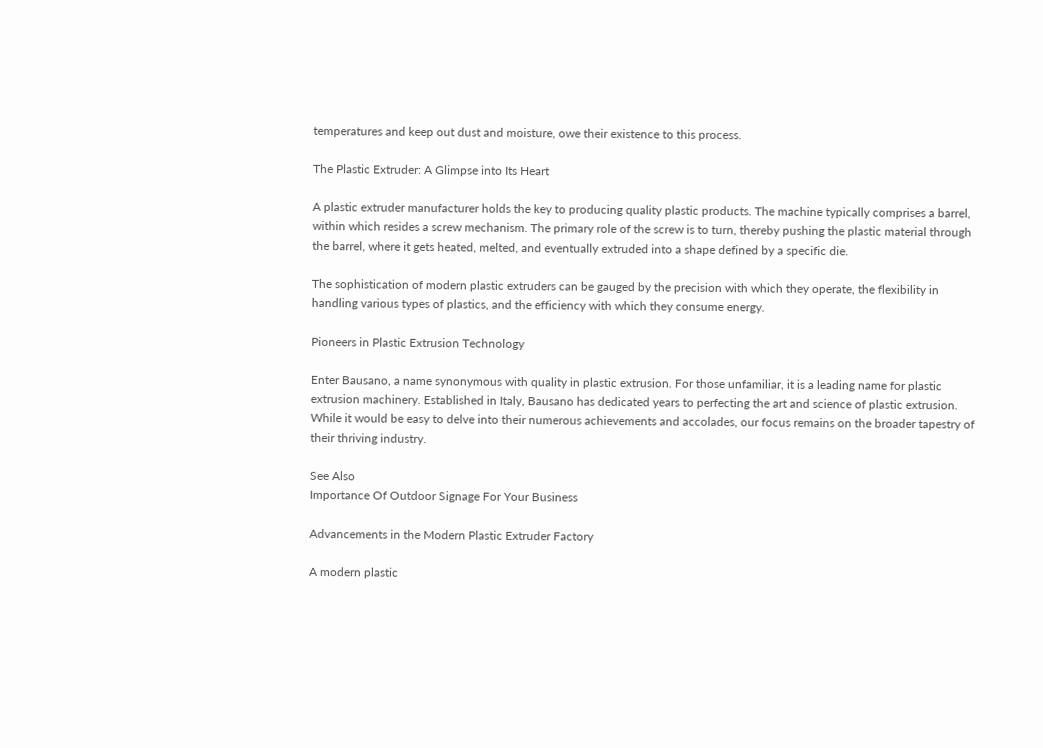temperatures and keep out dust and moisture, owe their existence to this process.

The Plastic Extruder: A Glimpse into Its Heart

A plastic extruder manufacturer holds the key to producing quality plastic products. The machine typically comprises a barrel, within which resides a screw mechanism. The primary role of the screw is to turn, thereby pushing the plastic material through the barrel, where it gets heated, melted, and eventually extruded into a shape defined by a specific die.

The sophistication of modern plastic extruders can be gauged by the precision with which they operate, the flexibility in handling various types of plastics, and the efficiency with which they consume energy.

Pioneers in Plastic Extrusion Technology

Enter Bausano, a name synonymous with quality in plastic extrusion. For those unfamiliar, it is a leading name for plastic extrusion machinery. Established in Italy, Bausano has dedicated years to perfecting the art and science of plastic extrusion. While it would be easy to delve into their numerous achievements and accolades, our focus remains on the broader tapestry of their thriving industry.

See Also
Importance Of Outdoor Signage For Your Business

Advancements in the Modern Plastic Extruder Factory

A modern plastic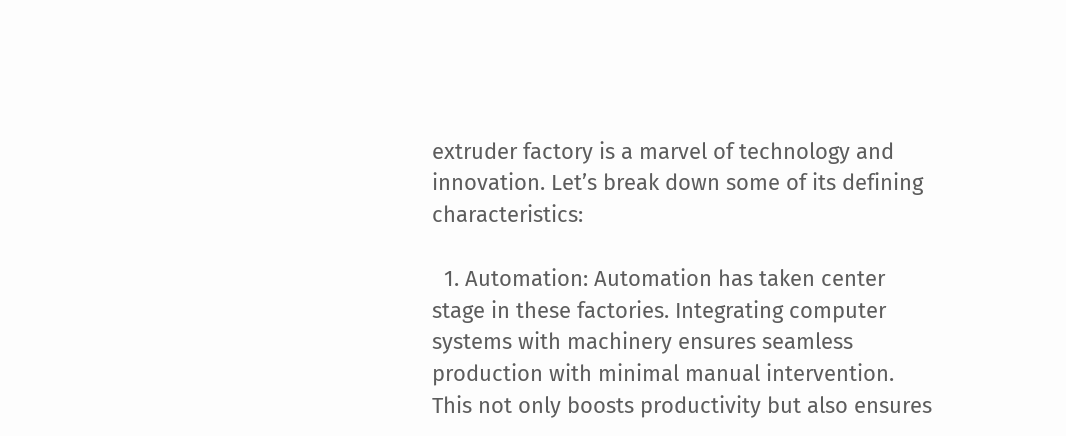extruder factory is a marvel of technology and innovation. Let’s break down some of its defining characteristics:

  1. Automation: Automation has taken center stage in these factories. Integrating computer systems with machinery ensures seamless production with minimal manual intervention. This not only boosts productivity but also ensures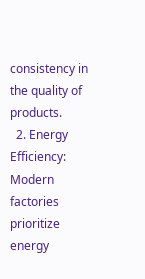consistency in the quality of products.
  2. Energy Efficiency: Modern factories prioritize energy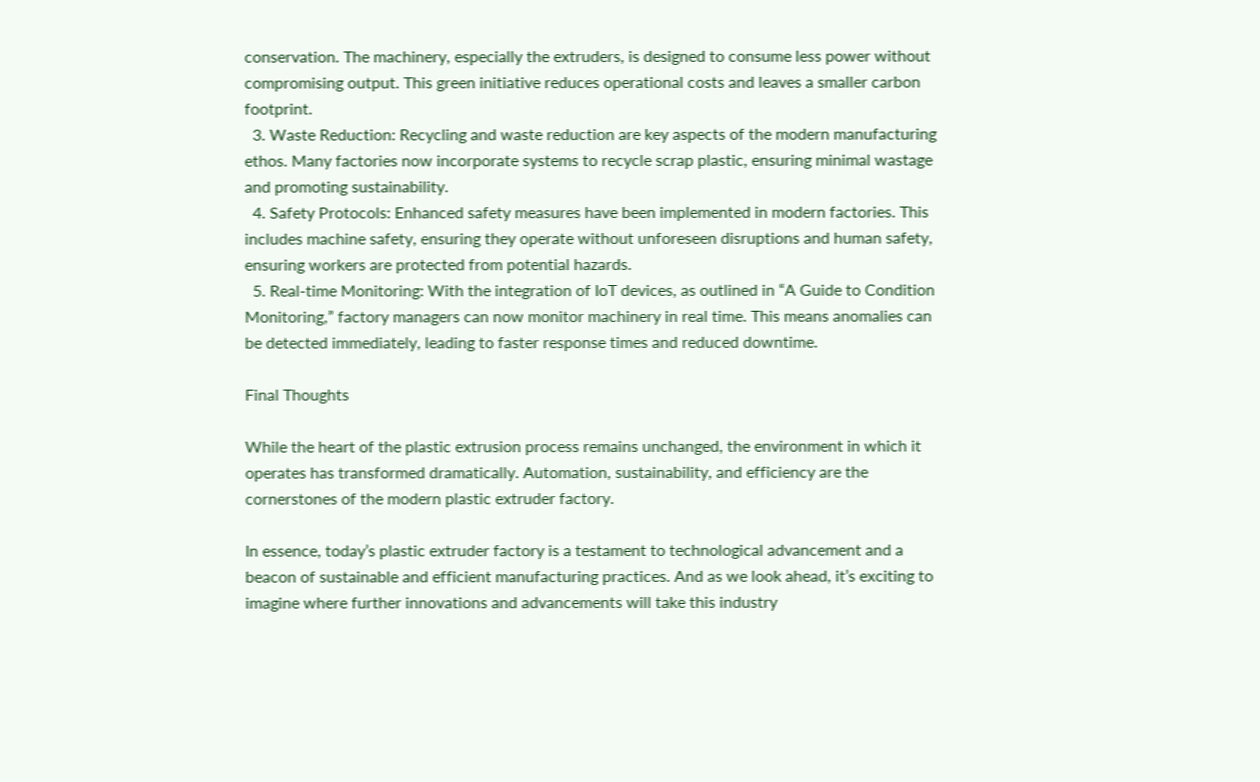conservation. The machinery, especially the extruders, is designed to consume less power without compromising output. This green initiative reduces operational costs and leaves a smaller carbon footprint.
  3. Waste Reduction: Recycling and waste reduction are key aspects of the modern manufacturing ethos. Many factories now incorporate systems to recycle scrap plastic, ensuring minimal wastage and promoting sustainability.
  4. Safety Protocols: Enhanced safety measures have been implemented in modern factories. This includes machine safety, ensuring they operate without unforeseen disruptions and human safety, ensuring workers are protected from potential hazards.
  5. Real-time Monitoring: With the integration of IoT devices, as outlined in “A Guide to Condition Monitoring,” factory managers can now monitor machinery in real time. This means anomalies can be detected immediately, leading to faster response times and reduced downtime.

Final Thoughts

While the heart of the plastic extrusion process remains unchanged, the environment in which it operates has transformed dramatically. Automation, sustainability, and efficiency are the cornerstones of the modern plastic extruder factory.

In essence, today’s plastic extruder factory is a testament to technological advancement and a beacon of sustainable and efficient manufacturing practices. And as we look ahead, it’s exciting to imagine where further innovations and advancements will take this industry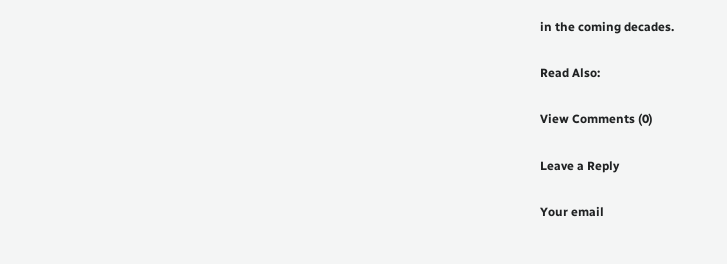in the coming decades.

Read Also:

View Comments (0)

Leave a Reply

Your email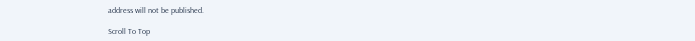address will not be published.

Scroll To Top